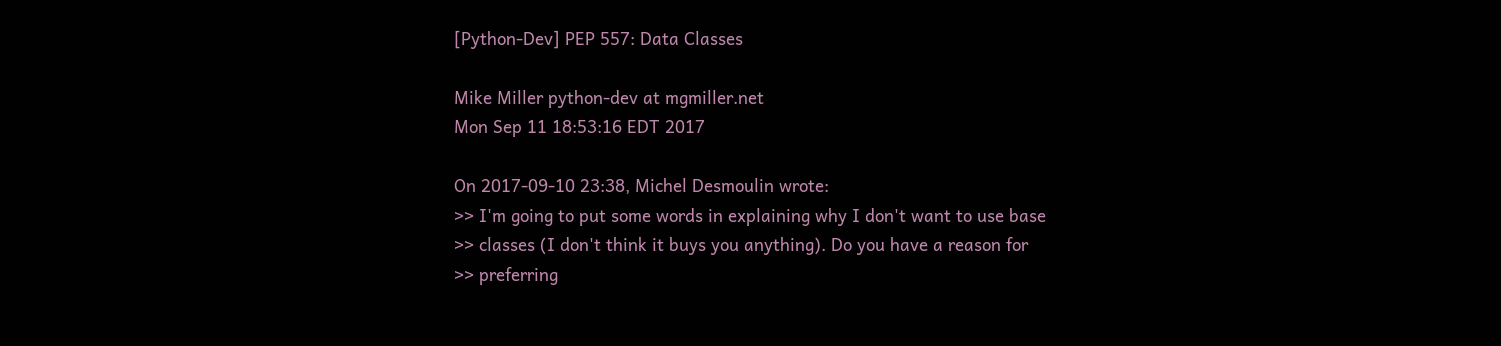[Python-Dev] PEP 557: Data Classes

Mike Miller python-dev at mgmiller.net
Mon Sep 11 18:53:16 EDT 2017

On 2017-09-10 23:38, Michel Desmoulin wrote:
>> I'm going to put some words in explaining why I don't want to use base
>> classes (I don't think it buys you anything). Do you have a reason for
>> preferring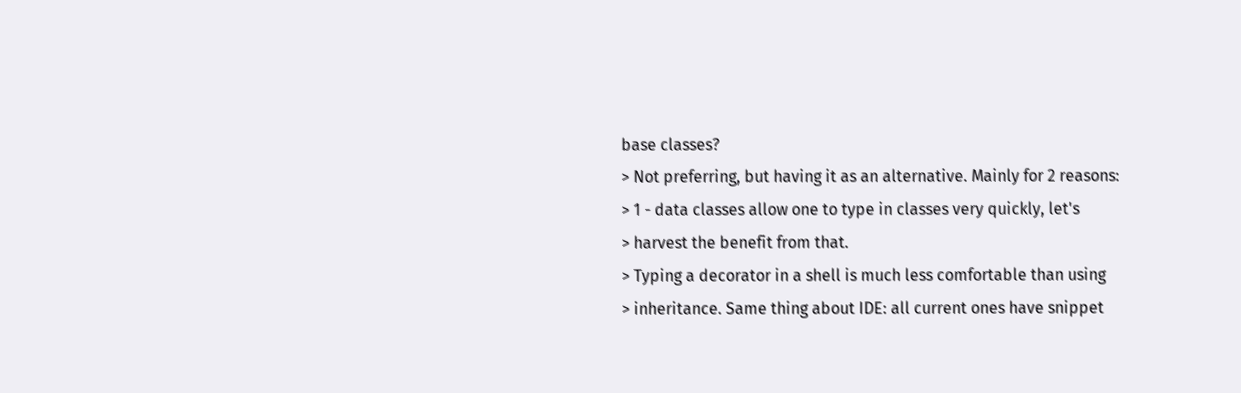base classes?
> Not preferring, but having it as an alternative. Mainly for 2 reasons:
> 1 - data classes allow one to type in classes very quickly, let's
> harvest the benefit from that.
> Typing a decorator in a shell is much less comfortable than using
> inheritance. Same thing about IDE: all current ones have snippet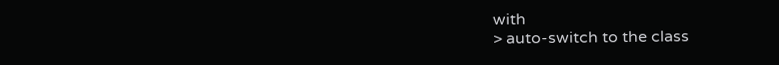with
> auto-switch to the class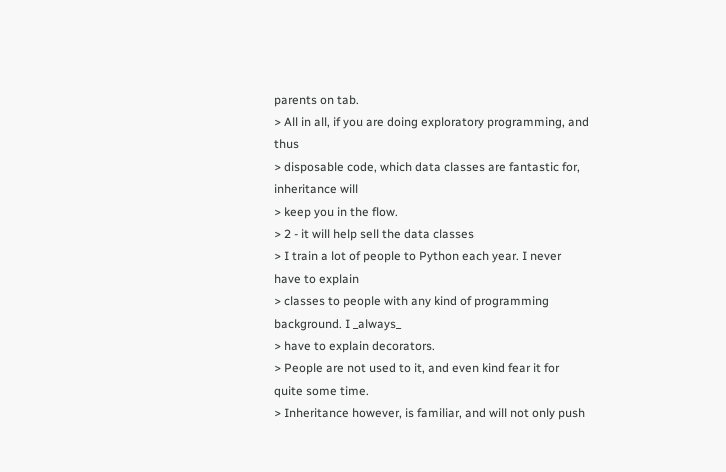parents on tab.
> All in all, if you are doing exploratory programming, and thus
> disposable code, which data classes are fantastic for, inheritance will
> keep you in the flow.
> 2 - it will help sell the data classes
> I train a lot of people to Python each year. I never have to explain
> classes to people with any kind of programming background. I _always_
> have to explain decorators.
> People are not used to it, and even kind fear it for quite some time.
> Inheritance however, is familiar, and will not only push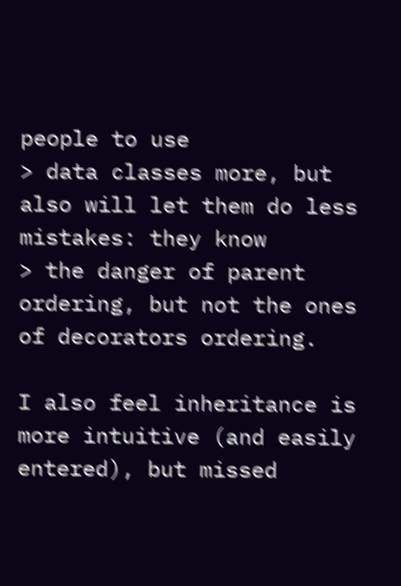people to use
> data classes more, but also will let them do less mistakes: they know
> the danger of parent ordering, but not the ones of decorators ordering.

I also feel inheritance is more intuitive (and easily entered), but missed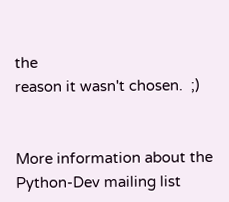the
reason it wasn't chosen.  ;)


More information about the Python-Dev mailing list